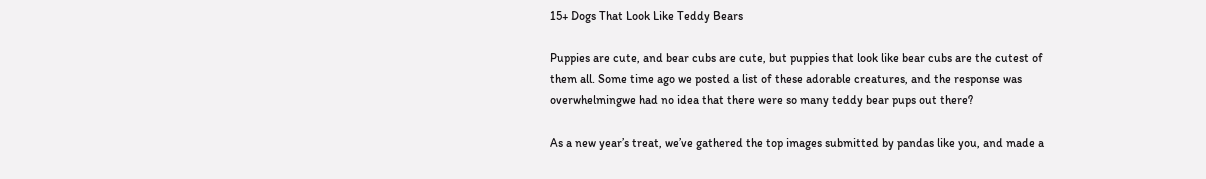15+ Dogs That Look Like Teddy Bears

Puppies are cute, and bear cubs are cute, but puppies that look like bear cubs are the cutest of them all. Some time ago we posted a list of these adorable creatures, and the response was overwhelmingwe had no idea that there were so many teddy bear pups out there?

As a new year’s treat, we’ve gathered the top images submitted by pandas like you, and made a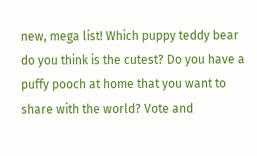new, mega list! Which puppy teddy bear do you think is the cutest? Do you have a puffy pooch at home that you want to share with the world? Vote and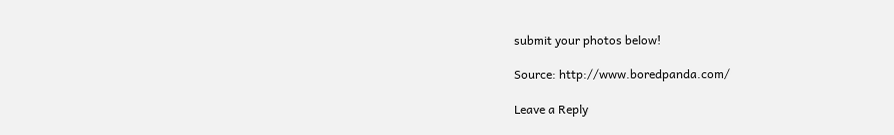submit your photos below!

Source: http://www.boredpanda.com/

Leave a Reply